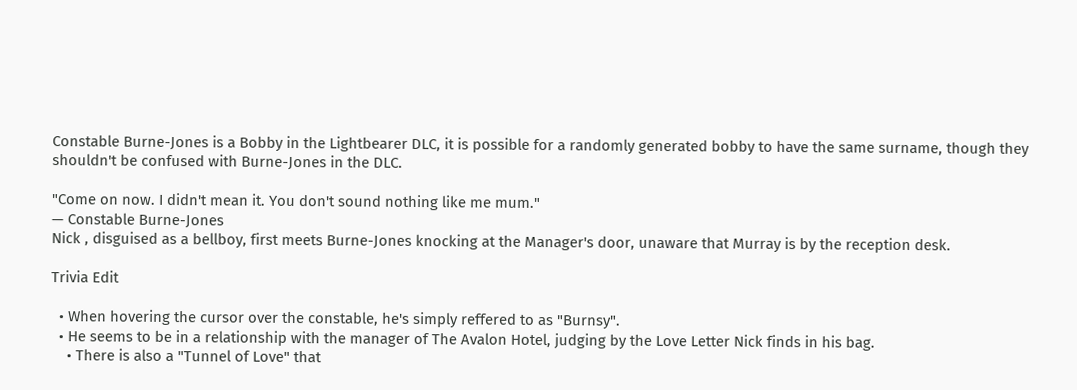Constable Burne-Jones is a Bobby in the Lightbearer DLC, it is possible for a randomly generated bobby to have the same surname, though they shouldn't be confused with Burne-Jones in the DLC.

"Come on now. I didn't mean it. You don't sound nothing like me mum."
— Constable Burne-Jones
Nick , disguised as a bellboy, first meets Burne-Jones knocking at the Manager's door, unaware that Murray is by the reception desk.

Trivia Edit

  • When hovering the cursor over the constable, he's simply reffered to as "Burnsy".
  • He seems to be in a relationship with the manager of The Avalon Hotel, judging by the Love Letter Nick finds in his bag.
    • There is also a "Tunnel of Love" that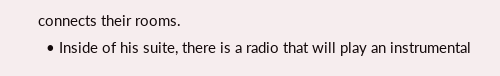connects their rooms.
  • Inside of his suite, there is a radio that will play an instrumental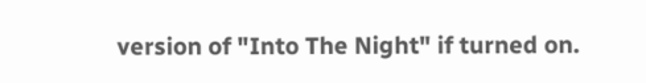version of "Into The Night" if turned on.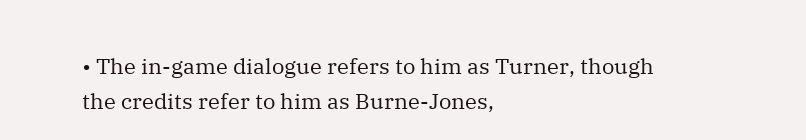• The in-game dialogue refers to him as Turner, though the credits refer to him as Burne-Jones,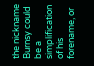the nickname Burnsy could be a simplification of his forename, or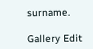surname.

Gallery Edit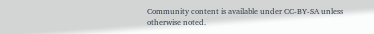Community content is available under CC-BY-SA unless otherwise noted.